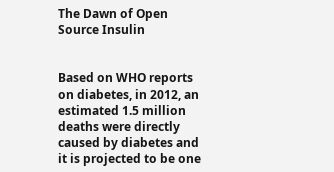The Dawn of Open Source Insulin


Based on WHO reports on diabetes, in 2012, an estimated 1.5 million deaths were directly caused by diabetes and it is projected to be one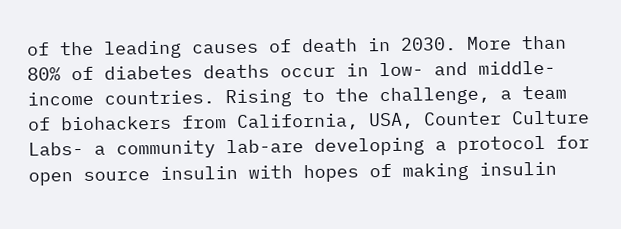of the leading causes of death in 2030. More than 80% of diabetes deaths occur in low- and middle-income countries. Rising to the challenge, a team of biohackers from California, USA, Counter Culture Labs- a community lab-are developing a protocol for open source insulin with hopes of making insulin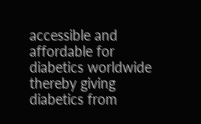accessible and affordable for diabetics worldwide thereby giving diabetics from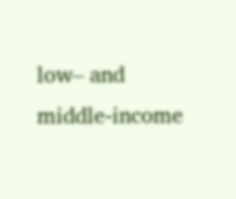low– and middle-income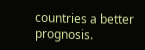countries a better prognosis.